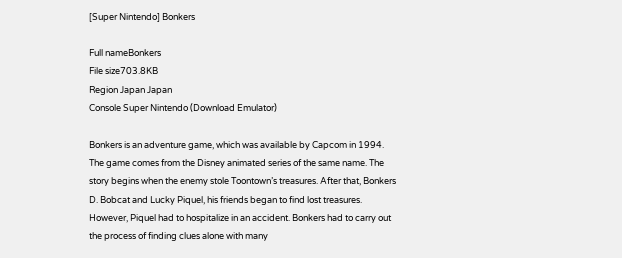[Super Nintendo] Bonkers

Full nameBonkers
File size703.8KB
Region Japan Japan
Console Super Nintendo (Download Emulator)

Bonkers is an adventure game, which was available by Capcom in 1994. The game comes from the Disney animated series of the same name. The story begins when the enemy stole Toontown’s treasures. After that, Bonkers D. Bobcat and Lucky Piquel, his friends began to find lost treasures. However, Piquel had to hospitalize in an accident. Bonkers had to carry out the process of finding clues alone with many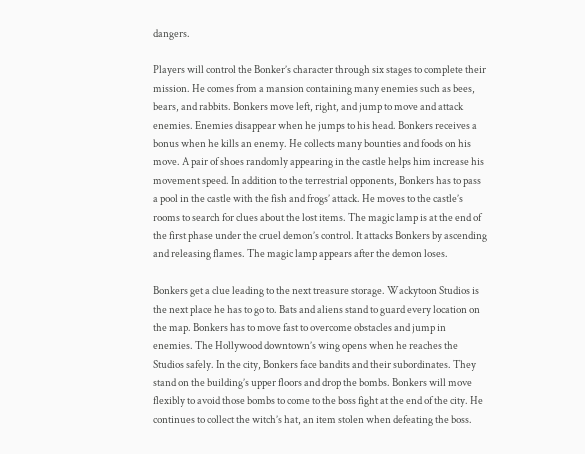dangers.

Players will control the Bonker’s character through six stages to complete their mission. He comes from a mansion containing many enemies such as bees, bears, and rabbits. Bonkers move left, right, and jump to move and attack enemies. Enemies disappear when he jumps to his head. Bonkers receives a bonus when he kills an enemy. He collects many bounties and foods on his move. A pair of shoes randomly appearing in the castle helps him increase his movement speed. In addition to the terrestrial opponents, Bonkers has to pass a pool in the castle with the fish and frogs’ attack. He moves to the castle’s rooms to search for clues about the lost items. The magic lamp is at the end of the first phase under the cruel demon’s control. It attacks Bonkers by ascending and releasing flames. The magic lamp appears after the demon loses.

Bonkers get a clue leading to the next treasure storage. Wackytoon Studios is the next place he has to go to. Bats and aliens stand to guard every location on the map. Bonkers has to move fast to overcome obstacles and jump in enemies. The Hollywood downtown’s wing opens when he reaches the Studios safely. In the city, Bonkers face bandits and their subordinates. They stand on the building’s upper floors and drop the bombs. Bonkers will move flexibly to avoid those bombs to come to the boss fight at the end of the city. He continues to collect the witch’s hat, an item stolen when defeating the boss.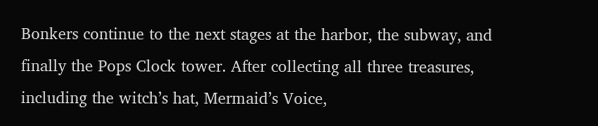Bonkers continue to the next stages at the harbor, the subway, and finally the Pops Clock tower. After collecting all three treasures, including the witch’s hat, Mermaid’s Voice,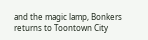and the magic lamp, Bonkers returns to Toontown City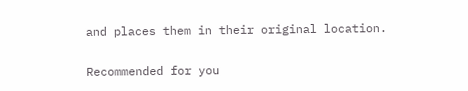and places them in their original location.

Recommended for you